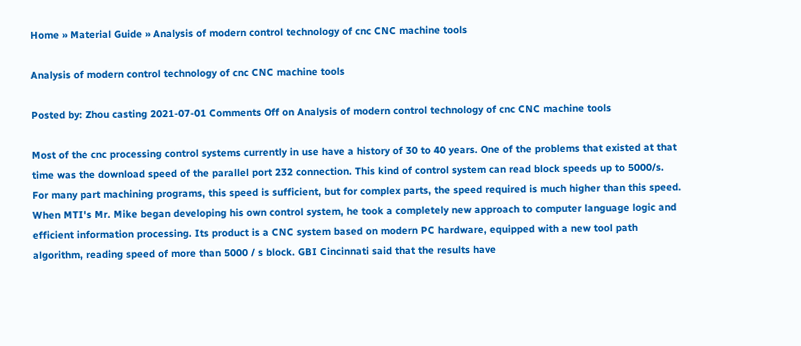Home » Material Guide » Analysis of modern control technology of cnc CNC machine tools

Analysis of modern control technology of cnc CNC machine tools

Posted by: Zhou casting 2021-07-01 Comments Off on Analysis of modern control technology of cnc CNC machine tools

Most of the cnc processing control systems currently in use have a history of 30 to 40 years. One of the problems that existed at that time was the download speed of the parallel port 232 connection. This kind of control system can read block speeds up to 5000/s. For many part machining programs, this speed is sufficient, but for complex parts, the speed required is much higher than this speed. When MTI's Mr. Mike began developing his own control system, he took a completely new approach to computer language logic and efficient information processing. Its product is a CNC system based on modern PC hardware, equipped with a new tool path algorithm, reading speed of more than 5000 / s block. GBI Cincinnati said that the results have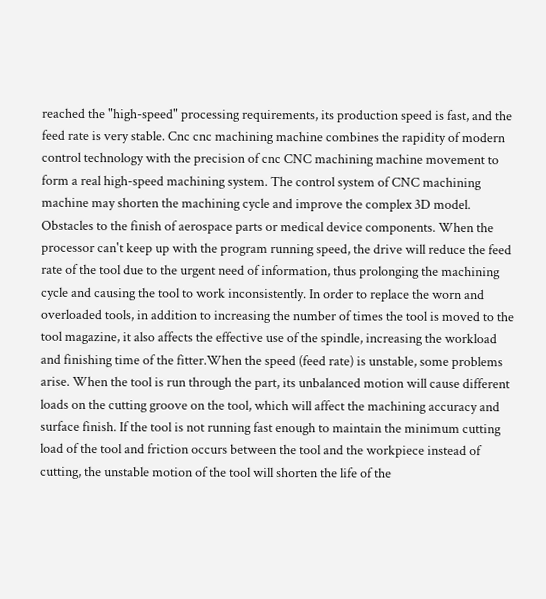reached the "high-speed" processing requirements, its production speed is fast, and the feed rate is very stable. Cnc cnc machining machine combines the rapidity of modern control technology with the precision of cnc CNC machining machine movement to form a real high-speed machining system. The control system of CNC machining machine may shorten the machining cycle and improve the complex 3D model. Obstacles to the finish of aerospace parts or medical device components. When the processor can't keep up with the program running speed, the drive will reduce the feed rate of the tool due to the urgent need of information, thus prolonging the machining cycle and causing the tool to work inconsistently. In order to replace the worn and overloaded tools, in addition to increasing the number of times the tool is moved to the tool magazine, it also affects the effective use of the spindle, increasing the workload and finishing time of the fitter.When the speed (feed rate) is unstable, some problems arise. When the tool is run through the part, its unbalanced motion will cause different loads on the cutting groove on the tool, which will affect the machining accuracy and surface finish. If the tool is not running fast enough to maintain the minimum cutting load of the tool and friction occurs between the tool and the workpiece instead of cutting, the unstable motion of the tool will shorten the life of the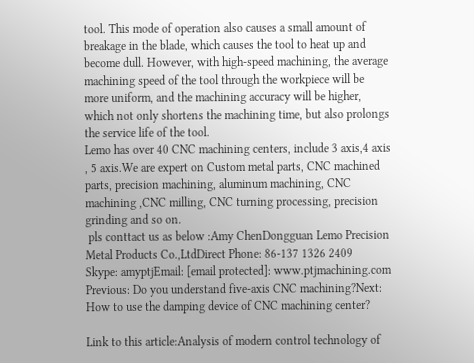tool. This mode of operation also causes a small amount of breakage in the blade, which causes the tool to heat up and become dull. However, with high-speed machining, the average machining speed of the tool through the workpiece will be more uniform, and the machining accuracy will be higher, which not only shortens the machining time, but also prolongs the service life of the tool.
Lemo has over 40 CNC machining centers, include 3 axis,4 axis , 5 axis.We are expert on Custom metal parts, CNC machined parts, precision machining, aluminum machining, CNC machining ,CNC milling, CNC turning processing, precision grinding and so on.
 pls conttact us as below :Amy ChenDongguan Lemo Precision Metal Products Co.,LtdDirect Phone: 86-137 1326 2409
Skype: amyptjEmail: [email protected]: www.ptjmachining.com
Previous: Do you understand five-axis CNC machining?Next: How to use the damping device of CNC machining center?

Link to this article:Analysis of modern control technology of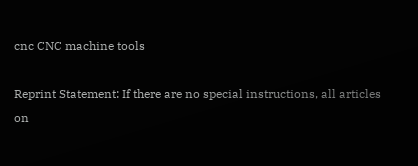cnc CNC machine tools

Reprint Statement: If there are no special instructions, all articles on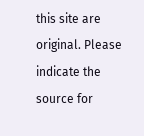this site are original. Please indicate the source for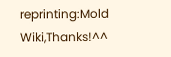reprinting:Mold Wiki,Thanks!^^